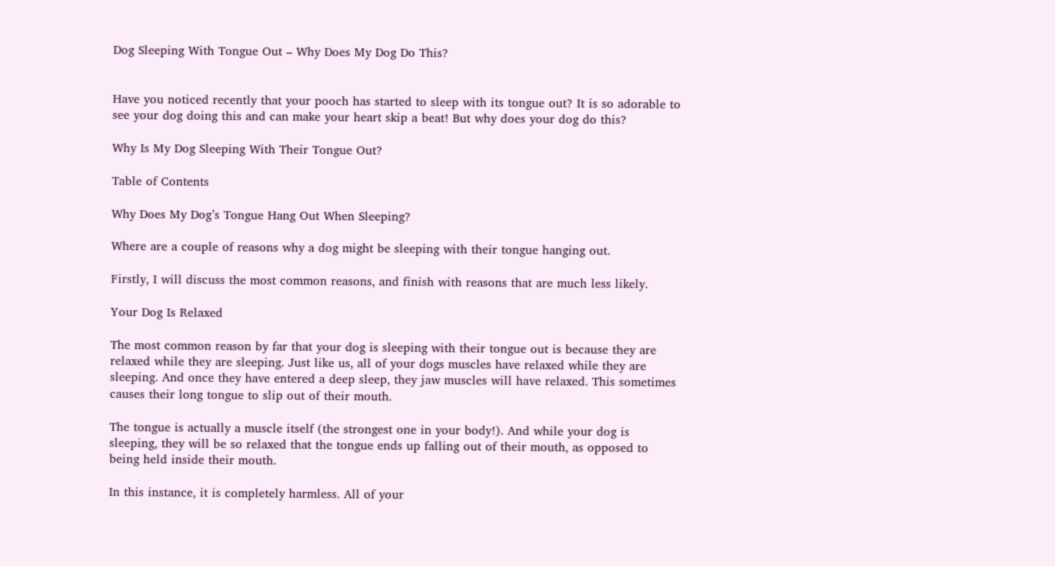Dog Sleeping With Tongue Out – Why Does My Dog Do This?


Have you noticed recently that your pooch has started to sleep with its tongue out? It is so adorable to see your dog doing this and can make your heart skip a beat! But why does your dog do this?

Why Is My Dog Sleeping With Their Tongue Out?

Table of Contents

Why Does My Dog’s Tongue Hang Out When Sleeping?

Where are a couple of reasons why a dog might be sleeping with their tongue hanging out.

Firstly, I will discuss the most common reasons, and finish with reasons that are much less likely.

Your Dog Is Relaxed

The most common reason by far that your dog is sleeping with their tongue out is because they are relaxed while they are sleeping. Just like us, all of your dogs muscles have relaxed while they are sleeping. And once they have entered a deep sleep, they jaw muscles will have relaxed. This sometimes causes their long tongue to slip out of their mouth.

The tongue is actually a muscle itself (the strongest one in your body!). And while your dog is sleeping, they will be so relaxed that the tongue ends up falling out of their mouth, as opposed to being held inside their mouth.

In this instance, it is completely harmless. All of your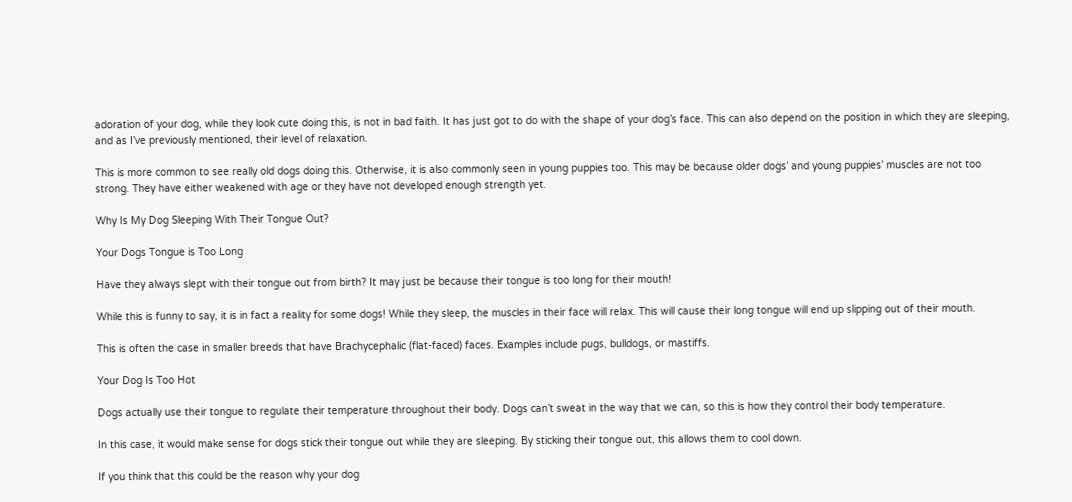adoration of your dog, while they look cute doing this, is not in bad faith. It has just got to do with the shape of your dog’s face. This can also depend on the position in which they are sleeping, and as I’ve previously mentioned, their level of relaxation.

This is more common to see really old dogs doing this. Otherwise, it is also commonly seen in young puppies too. This may be because older dogs’ and young puppies’ muscles are not too strong. They have either weakened with age or they have not developed enough strength yet.

Why Is My Dog Sleeping With Their Tongue Out?

Your Dogs Tongue is Too Long

Have they always slept with their tongue out from birth? It may just be because their tongue is too long for their mouth!

While this is funny to say, it is in fact a reality for some dogs! While they sleep, the muscles in their face will relax. This will cause their long tongue will end up slipping out of their mouth.

This is often the case in smaller breeds that have Brachycephalic (flat-faced) faces. Examples include pugs, bulldogs, or mastiffs.

Your Dog Is Too Hot

Dogs actually use their tongue to regulate their temperature throughout their body. Dogs can’t sweat in the way that we can, so this is how they control their body temperature.

In this case, it would make sense for dogs stick their tongue out while they are sleeping. By sticking their tongue out, this allows them to cool down.

If you think that this could be the reason why your dog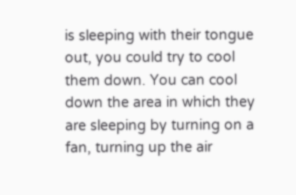is sleeping with their tongue out, you could try to cool them down. You can cool down the area in which they are sleeping by turning on a fan, turning up the air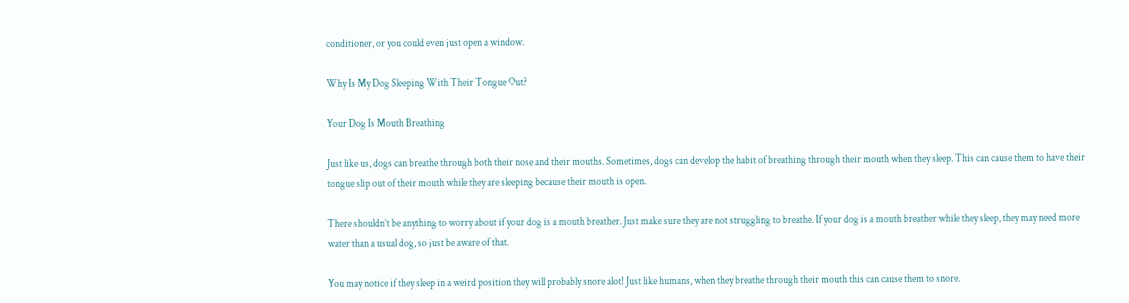conditioner, or you could even just open a window.

Why Is My Dog Sleeping With Their Tongue Out?

Your Dog Is Mouth Breathing

Just like us, dogs can breathe through both their nose and their mouths. Sometimes, dogs can develop the habit of breathing through their mouth when they sleep. This can cause them to have their tongue slip out of their mouth while they are sleeping because their mouth is open.

There shouldn’t be anything to worry about if your dog is a mouth breather. Just make sure they are not struggling to breathe. If your dog is a mouth breather while they sleep, they may need more water than a usual dog, so just be aware of that.

You may notice if they sleep in a weird position they will probably snore alot! Just like humans, when they breathe through their mouth this can cause them to snore.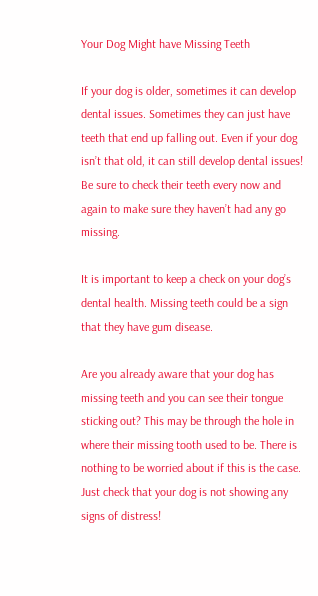Your Dog Might have Missing Teeth

If your dog is older, sometimes it can develop dental issues. Sometimes they can just have teeth that end up falling out. Even if your dog isn’t that old, it can still develop dental issues! Be sure to check their teeth every now and again to make sure they haven’t had any go missing.

It is important to keep a check on your dog’s dental health. Missing teeth could be a sign that they have gum disease.

Are you already aware that your dog has missing teeth and you can see their tongue sticking out? This may be through the hole in where their missing tooth used to be. There is nothing to be worried about if this is the case. Just check that your dog is not showing any signs of distress!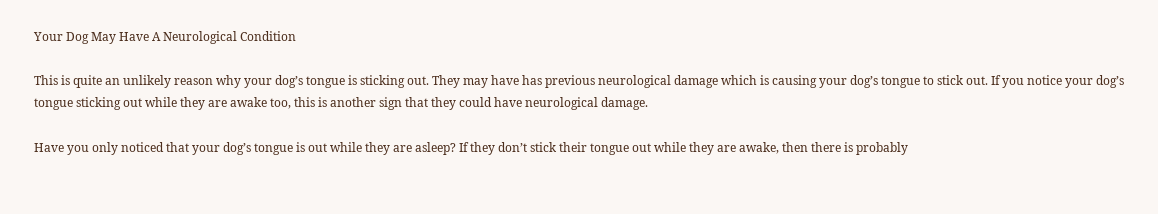Your Dog May Have A Neurological Condition

This is quite an unlikely reason why your dog’s tongue is sticking out. They may have has previous neurological damage which is causing your dog’s tongue to stick out. If you notice your dog’s tongue sticking out while they are awake too, this is another sign that they could have neurological damage.

Have you only noticed that your dog’s tongue is out while they are asleep? If they don’t stick their tongue out while they are awake, then there is probably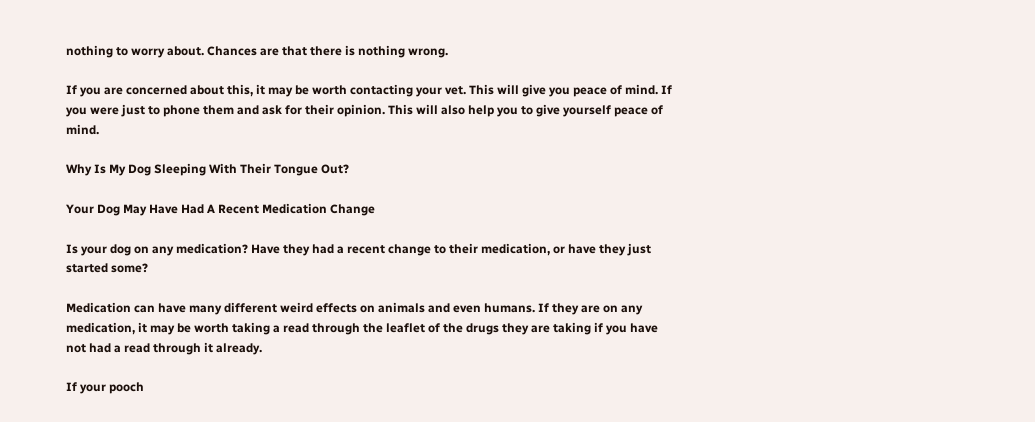nothing to worry about. Chances are that there is nothing wrong.

If you are concerned about this, it may be worth contacting your vet. This will give you peace of mind. If you were just to phone them and ask for their opinion. This will also help you to give yourself peace of mind.

Why Is My Dog Sleeping With Their Tongue Out?

Your Dog May Have Had A Recent Medication Change

Is your dog on any medication? Have they had a recent change to their medication, or have they just started some?

Medication can have many different weird effects on animals and even humans. If they are on any medication, it may be worth taking a read through the leaflet of the drugs they are taking if you have not had a read through it already.

If your pooch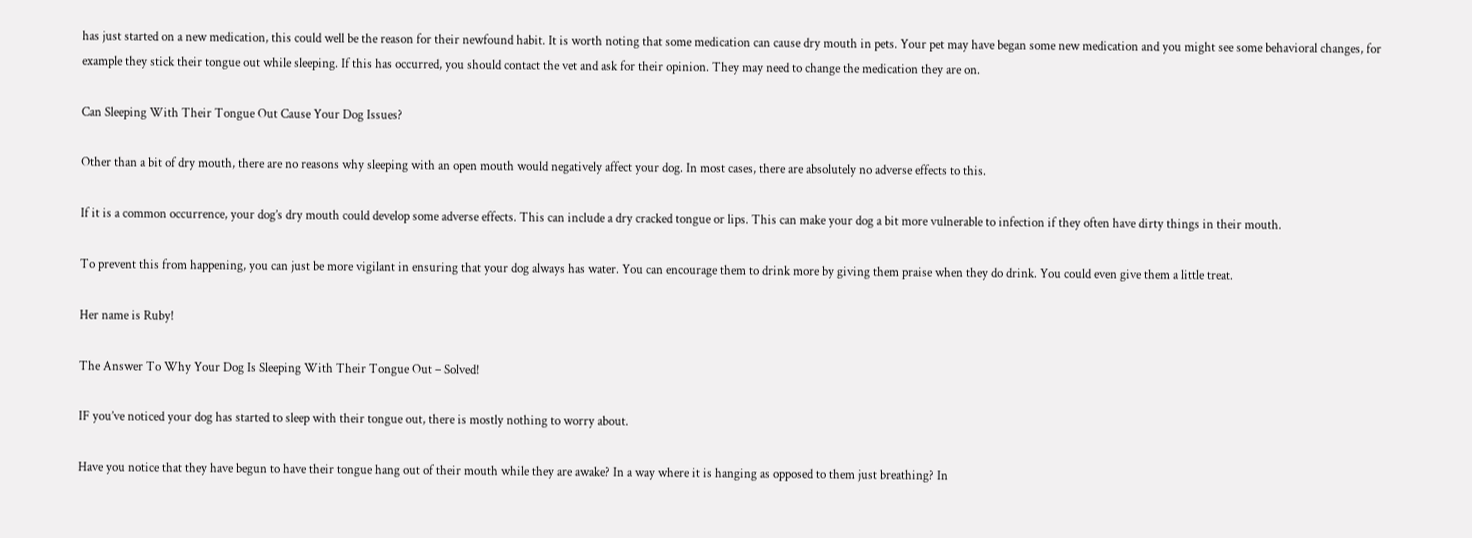has just started on a new medication, this could well be the reason for their newfound habit. It is worth noting that some medication can cause dry mouth in pets. Your pet may have began some new medication and you might see some behavioral changes, for example they stick their tongue out while sleeping. If this has occurred, you should contact the vet and ask for their opinion. They may need to change the medication they are on.

Can Sleeping With Their Tongue Out Cause Your Dog Issues?

Other than a bit of dry mouth, there are no reasons why sleeping with an open mouth would negatively affect your dog. In most cases, there are absolutely no adverse effects to this.

If it is a common occurrence, your dog’s dry mouth could develop some adverse effects. This can include a dry cracked tongue or lips. This can make your dog a bit more vulnerable to infection if they often have dirty things in their mouth.

To prevent this from happening, you can just be more vigilant in ensuring that your dog always has water. You can encourage them to drink more by giving them praise when they do drink. You could even give them a little treat.

Her name is Ruby!

The Answer To Why Your Dog Is Sleeping With Their Tongue Out – Solved!

IF you’ve noticed your dog has started to sleep with their tongue out, there is mostly nothing to worry about.

Have you notice that they have begun to have their tongue hang out of their mouth while they are awake? In a way where it is hanging as opposed to them just breathing? In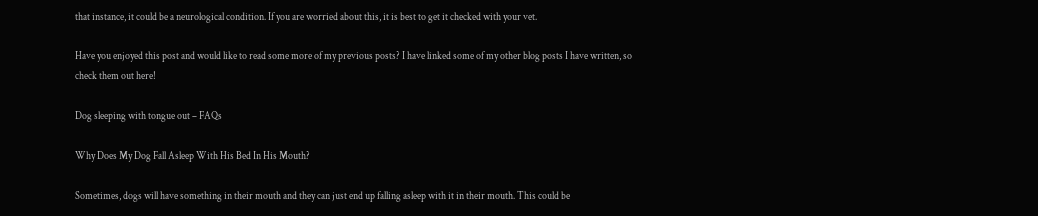that instance, it could be a neurological condition. If you are worried about this, it is best to get it checked with your vet.

Have you enjoyed this post and would like to read some more of my previous posts? I have linked some of my other blog posts I have written, so check them out here!

Dog sleeping with tongue out – FAQs

Why Does My Dog Fall Asleep With His Bed In His Mouth?

Sometimes, dogs will have something in their mouth and they can just end up falling asleep with it in their mouth. This could be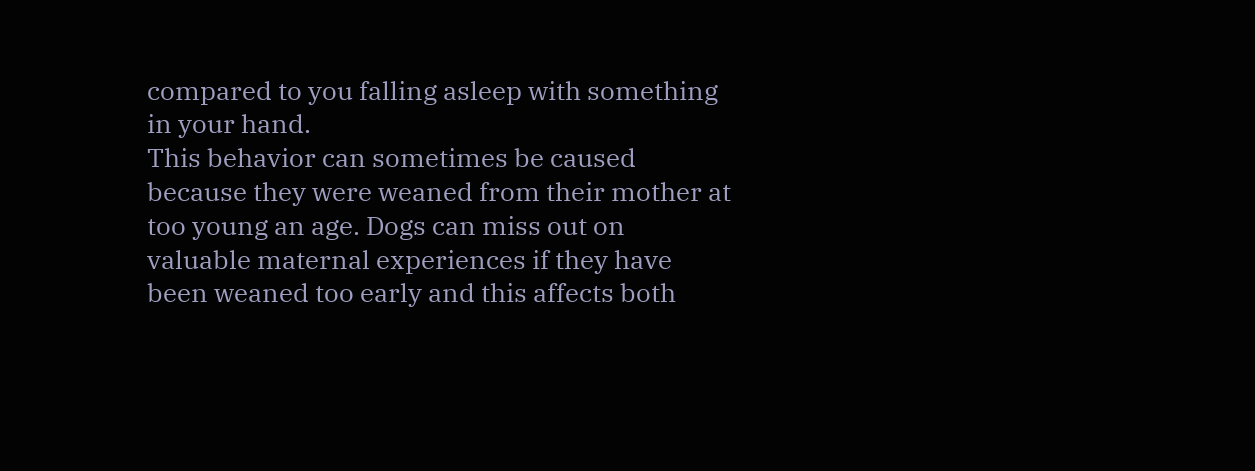compared to you falling asleep with something in your hand.
This behavior can sometimes be caused because they were weaned from their mother at too young an age. Dogs can miss out on valuable maternal experiences if they have been weaned too early and this affects both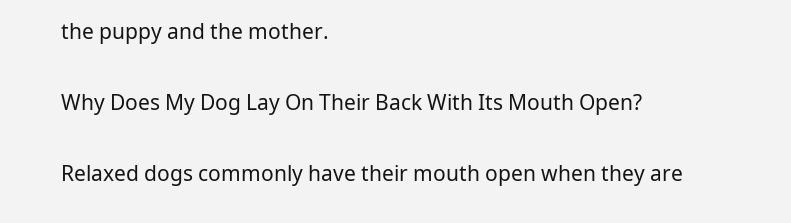the puppy and the mother.

Why Does My Dog Lay On Their Back With Its Mouth Open?

Relaxed dogs commonly have their mouth open when they are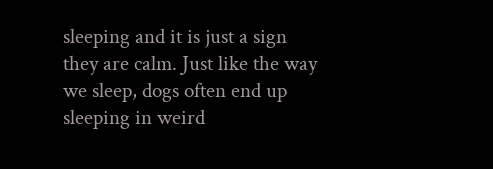sleeping and it is just a sign they are calm. Just like the way we sleep, dogs often end up sleeping in weird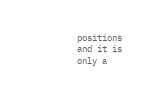positions and it is only a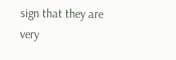sign that they are very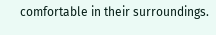comfortable in their surroundings.